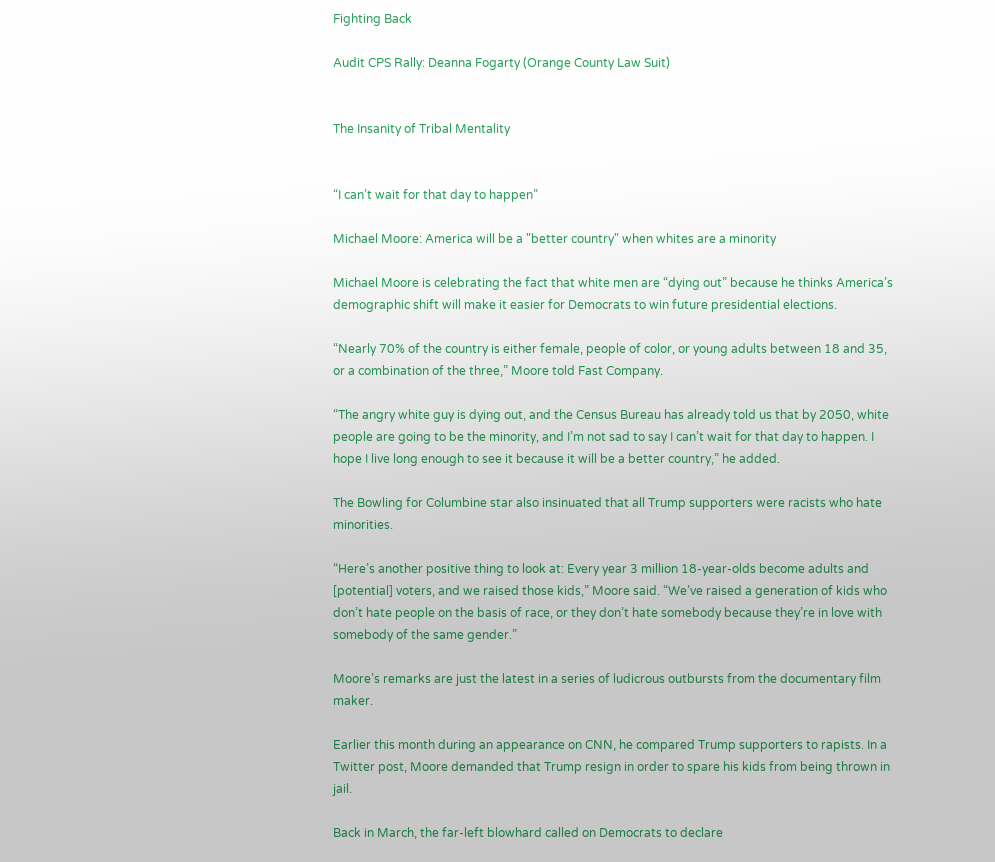Fighting Back

Audit CPS Rally: Deanna Fogarty (Orange County Law Suit)


The Insanity of Tribal Mentality


“I can’t wait for that day to happen”

Michael Moore: America will be a "better country" when whites are a minority

Michael Moore is celebrating the fact that white men are “dying out” because he thinks America’s demographic shift will make it easier for Democrats to win future presidential elections.

“Nearly 70% of the country is either female, people of color, or young adults between 18 and 35, or a combination of the three,” Moore told Fast Company.

“The angry white guy is dying out, and the Census Bureau has already told us that by 2050, white people are going to be the minority, and I’m not sad to say I can’t wait for that day to happen. I hope I live long enough to see it because it will be a better country,” he added.

The Bowling for Columbine star also insinuated that all Trump supporters were racists who hate minorities.

“Here’s another positive thing to look at: Every year 3 million 18-year-olds become adults and [potential] voters, and we raised those kids,” Moore said. “We’ve raised a generation of kids who don’t hate people on the basis of race, or they don’t hate somebody because they’re in love with somebody of the same gender.”

Moore’s remarks are just the latest in a series of ludicrous outbursts from the documentary film maker.

Earlier this month during an appearance on CNN, he compared Trump supporters to rapists. In a Twitter post, Moore demanded that Trump resign in order to spare his kids from being thrown in jail.

Back in March, the far-left blowhard called on Democrats to declare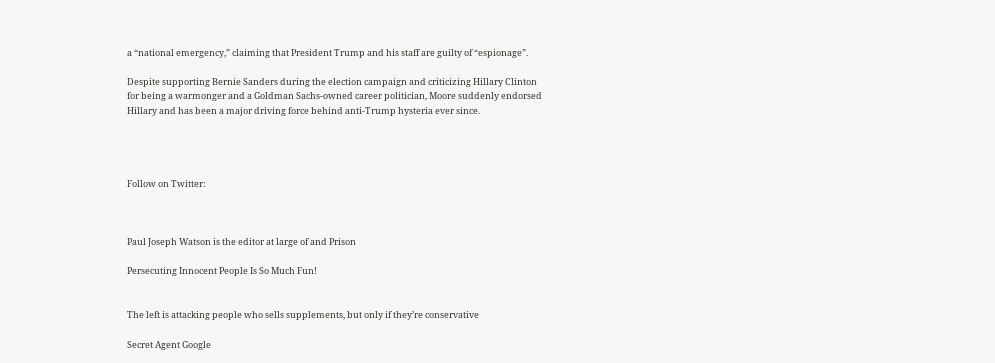a “national emergency,” claiming that President Trump and his staff are guilty of “espionage”.

Despite supporting Bernie Sanders during the election campaign and criticizing Hillary Clinton for being a warmonger and a Goldman Sachs-owned career politician, Moore suddenly endorsed Hillary and has been a major driving force behind anti-Trump hysteria ever since.




Follow on Twitter:



Paul Joseph Watson is the editor at large of and Prison

Persecuting Innocent People Is So Much Fun!


The left is attacking people who sells supplements, but only if they’re conservative

Secret Agent Google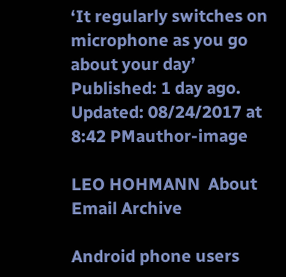‘It regularly switches on microphone as you go about your day’
Published: 1 day ago. Updated: 08/24/2017 at 8:42 PMauthor-image

LEO HOHMANN  About Email Archive

Android phone users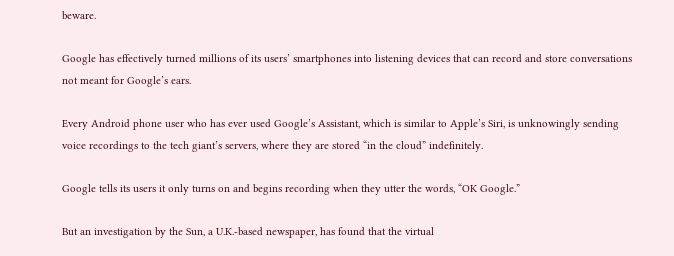beware.

Google has effectively turned millions of its users’ smartphones into listening devices that can record and store conversations not meant for Google’s ears.

Every Android phone user who has ever used Google’s Assistant, which is similar to Apple’s Siri, is unknowingly sending voice recordings to the tech giant’s servers, where they are stored “in the cloud” indefinitely.

Google tells its users it only turns on and begins recording when they utter the words, “OK Google.”

But an investigation by the Sun, a U.K.-based newspaper, has found that the virtual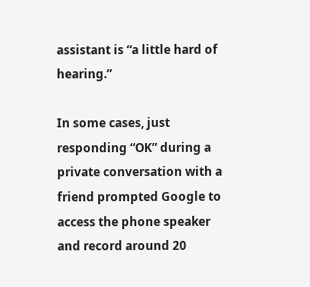assistant is “a little hard of hearing.”

In some cases, just responding “OK” during a private conversation with a friend prompted Google to access the phone speaker and record around 20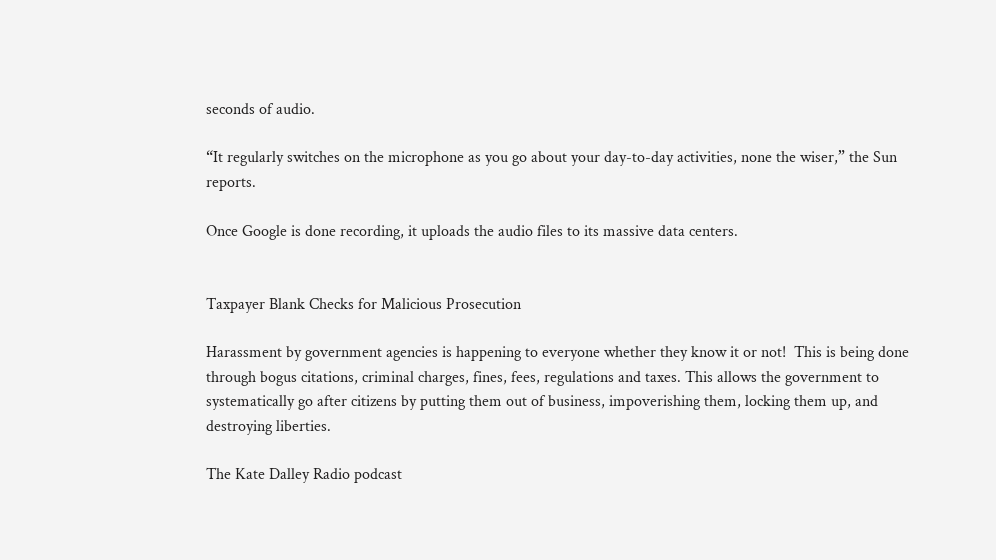seconds of audio.

“It regularly switches on the microphone as you go about your day-to-day activities, none the wiser,” the Sun reports.

Once Google is done recording, it uploads the audio files to its massive data centers.


Taxpayer Blank Checks for Malicious Prosecution

Harassment by government agencies is happening to everyone whether they know it or not!  This is being done through bogus citations, criminal charges, fines, fees, regulations and taxes. This allows the government to systematically go after citizens by putting them out of business, impoverishing them, locking them up, and destroying liberties.

The Kate Dalley Radio podcast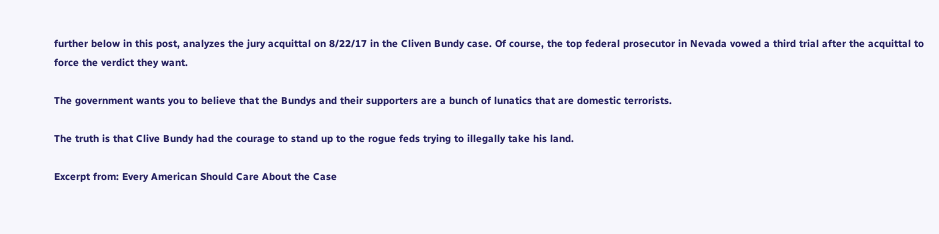further below in this post, analyzes the jury acquittal on 8/22/17 in the Cliven Bundy case. Of course, the top federal prosecutor in Nevada vowed a third trial after the acquittal to force the verdict they want.

The government wants you to believe that the Bundys and their supporters are a bunch of lunatics that are domestic terrorists.

The truth is that Clive Bundy had the courage to stand up to the rogue feds trying to illegally take his land.

Excerpt from: Every American Should Care About the Case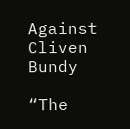Against Cliven Bundy

“The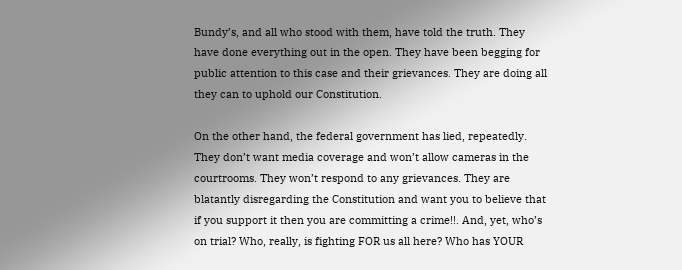Bundy’s, and all who stood with them, have told the truth. They have done everything out in the open. They have been begging for public attention to this case and their grievances. They are doing all they can to uphold our Constitution.

On the other hand, the federal government has lied, repeatedly. They don’t want media coverage and won’t allow cameras in the courtrooms. They won’t respond to any grievances. They are blatantly disregarding the Constitution and want you to believe that if you support it then you are committing a crime!!. And, yet, who’s on trial? Who, really, is fighting FOR us all here? Who has YOUR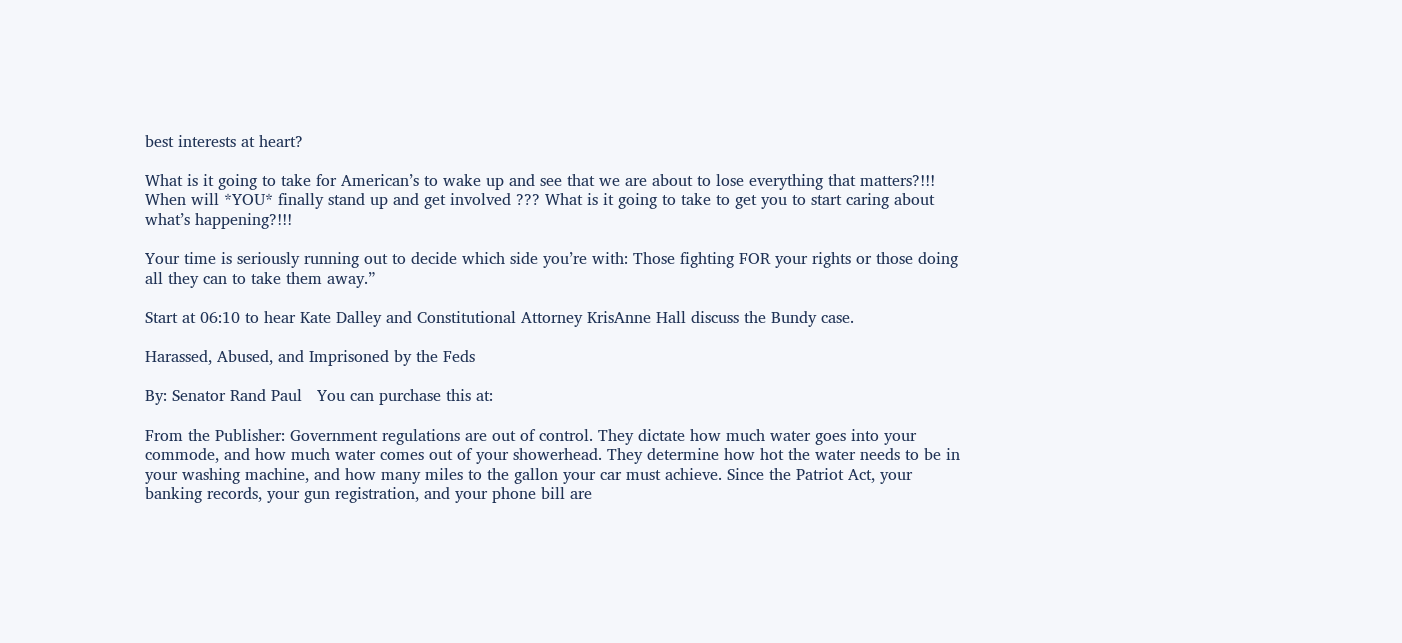best interests at heart?

What is it going to take for American’s to wake up and see that we are about to lose everything that matters?!!! When will *YOU* finally stand up and get involved ??? What is it going to take to get you to start caring about what’s happening?!!!

Your time is seriously running out to decide which side you’re with: Those fighting FOR your rights or those doing all they can to take them away.”

Start at 06:10 to hear Kate Dalley and Constitutional Attorney KrisAnne Hall discuss the Bundy case.

Harassed, Abused, and Imprisoned by the Feds

By: Senator Rand Paul   You can purchase this at:

From the Publisher: Government regulations are out of control. They dictate how much water goes into your commode, and how much water comes out of your showerhead. They determine how hot the water needs to be in your washing machine, and how many miles to the gallon your car must achieve. Since the Patriot Act, your banking records, your gun registration, and your phone bill are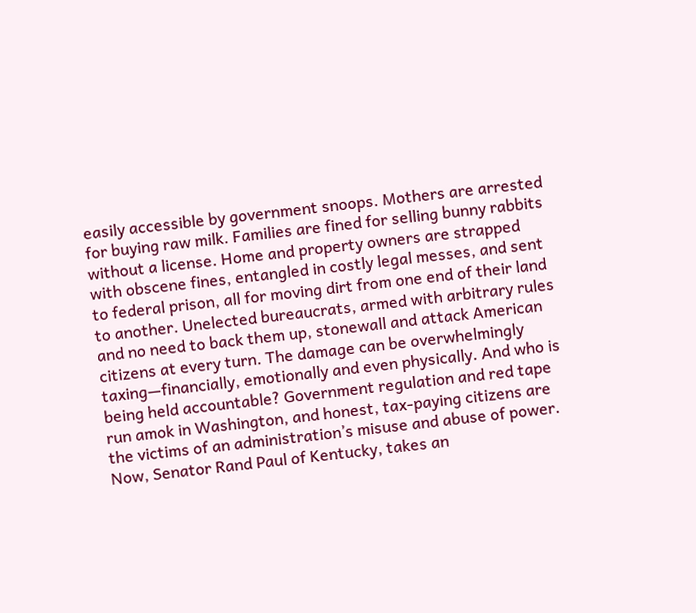easily accessible by government snoops. Mothers are arrested for buying raw milk. Families are fined for selling bunny rabbits without a license. Home and property owners are strapped with obscene fines, entangled in costly legal messes, and sent to federal prison, all for moving dirt from one end of their land to another. Unelected bureaucrats, armed with arbitrary rules and no need to back them up, stonewall and attack American citizens at every turn. The damage can be overwhelmingly taxing—financially, emotionally and even physically. And who is being held accountable? Government regulation and red tape run amok in Washington, and honest, tax-paying citizens are the victims of an administration’s misuse and abuse of power. Now, Senator Rand Paul of Kentucky, takes an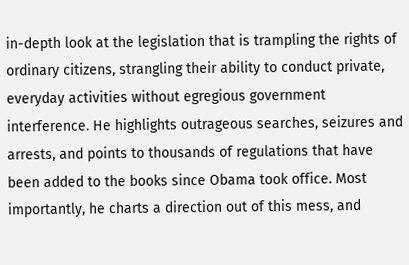in-depth look at the legislation that is trampling the rights of ordinary citizens, strangling their ability to conduct private, everyday activities without egregious government interference. He highlights outrageous searches, seizures and arrests, and points to thousands of regulations that have been added to the books since Obama took office. Most importantly, he charts a direction out of this mess, and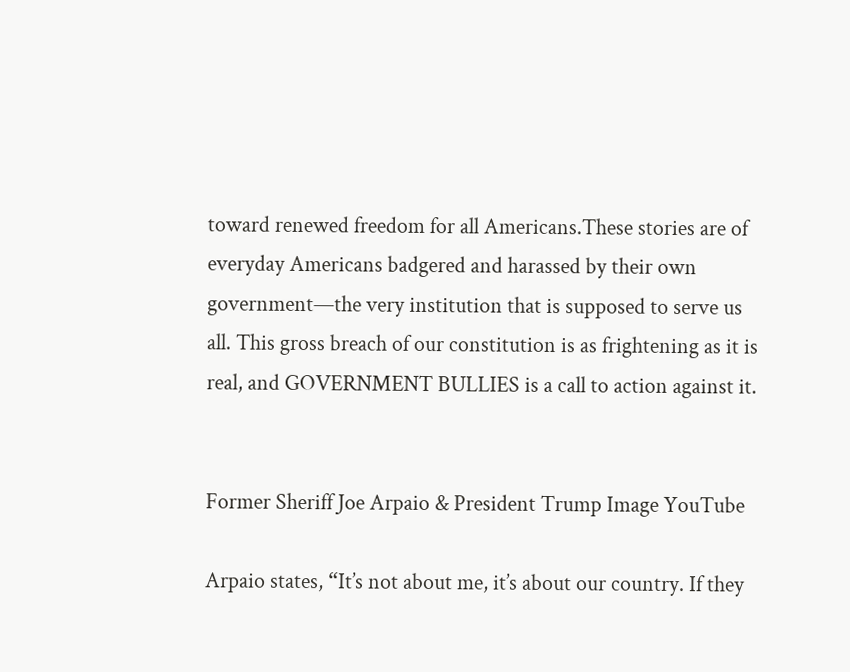toward renewed freedom for all Americans.These stories are of everyday Americans badgered and harassed by their own government—the very institution that is supposed to serve us all. This gross breach of our constitution is as frightening as it is real, and GOVERNMENT BULLIES is a call to action against it.


Former Sheriff Joe Arpaio & President Trump Image YouTube

Arpaio states, “It’s not about me, it’s about our country. If they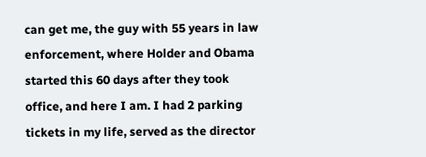can get me, the guy with 55 years in law enforcement, where Holder and Obama started this 60 days after they took office, and here I am. I had 2 parking tickets in my life, served as the director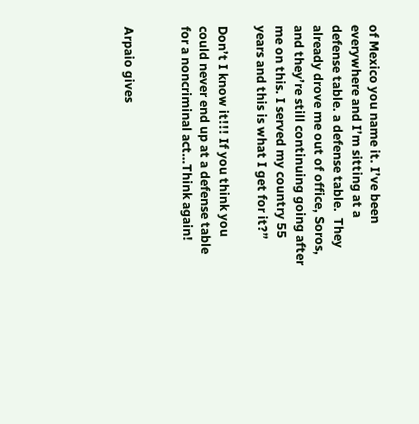of Mexico you name it. I’ve been everywhere and I’m sitting at a defense table. a defense table.  They already drove me out of office, Soros, and they’re still continuing going after me on this. I served my country 55 years and this is what I get for it?”

Don’t I know it!!! If you think you could never end up at a defense table for a noncriminal act…Think again!


Arpaio gives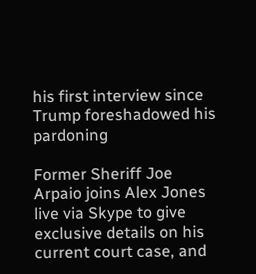his first interview since Trump foreshadowed his pardoning

Former Sheriff Joe Arpaio joins Alex Jones live via Skype to give exclusive details on his current court case, and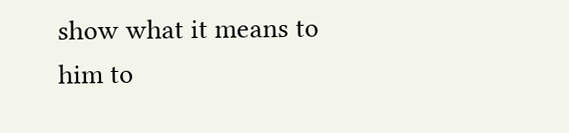show what it means to him to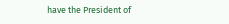have the President of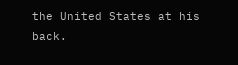the United States at his back.